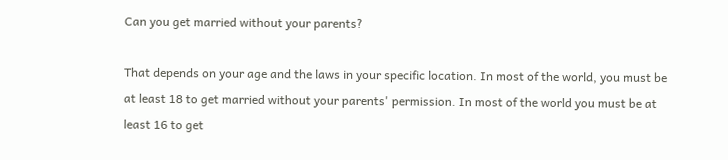Can you get married without your parents?

That depends on your age and the laws in your specific location. In most of the world, you must be at least 18 to get married without your parents' permission. In most of the world you must be at least 16 to get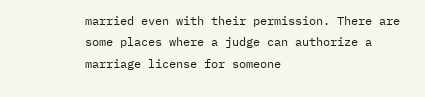married even with their permission. There are some places where a judge can authorize a marriage license for someone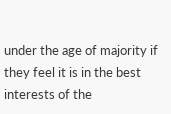under the age of majority if they feel it is in the best interests of the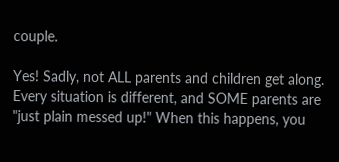couple.

Yes! Sadly, not ALL parents and children get along. Every situation is different, and SOME parents are "just plain messed up!" When this happens, you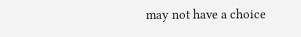may not have a choice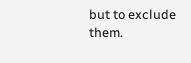but to exclude them.